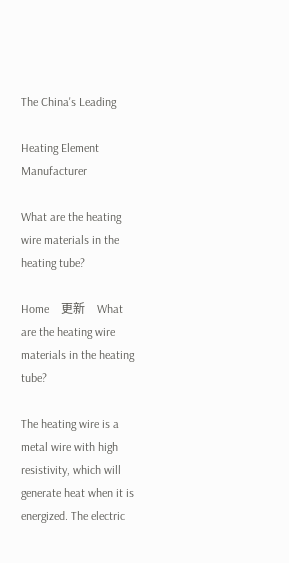The China's Leading

Heating Element Manufacturer

What are the heating wire materials in the heating tube?

Home    更新    What are the heating wire materials in the heating tube?

The heating wire is a metal wire with high resistivity, which will generate heat when it is energized. The electric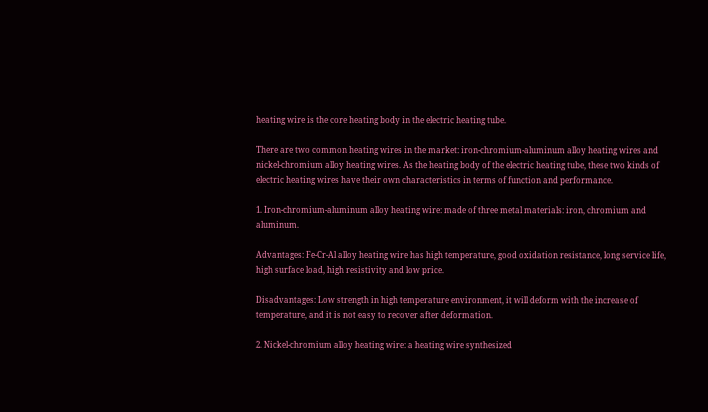heating wire is the core heating body in the electric heating tube.

There are two common heating wires in the market: iron-chromium-aluminum alloy heating wires and nickel-chromium alloy heating wires. As the heating body of the electric heating tube, these two kinds of electric heating wires have their own characteristics in terms of function and performance.

1. Iron-chromium-aluminum alloy heating wire: made of three metal materials: iron, chromium and aluminum.

Advantages: Fe-Cr-Al alloy heating wire has high temperature, good oxidation resistance, long service life, high surface load, high resistivity and low price.

Disadvantages: Low strength in high temperature environment, it will deform with the increase of temperature, and it is not easy to recover after deformation.

2. Nickel-chromium alloy heating wire: a heating wire synthesized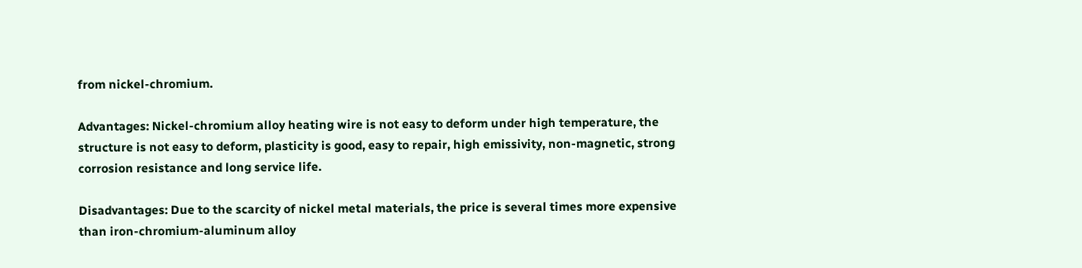from nickel-chromium.

Advantages: Nickel-chromium alloy heating wire is not easy to deform under high temperature, the structure is not easy to deform, plasticity is good, easy to repair, high emissivity, non-magnetic, strong corrosion resistance and long service life.

Disadvantages: Due to the scarcity of nickel metal materials, the price is several times more expensive than iron-chromium-aluminum alloy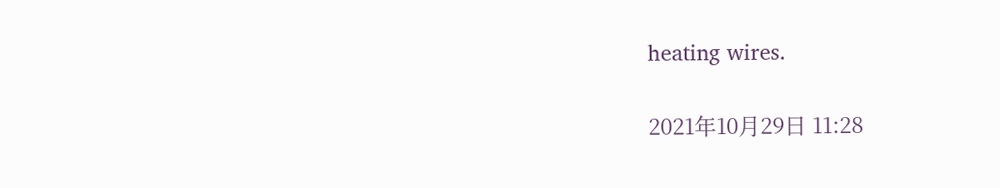heating wires.

2021年10月29日 11:28